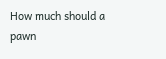How much should a pawn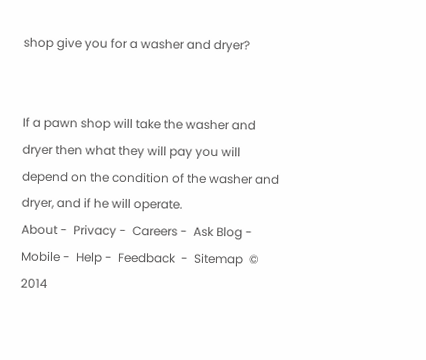shop give you for a washer and dryer?


If a pawn shop will take the washer and dryer then what they will pay you will depend on the condition of the washer and dryer, and if he will operate.
About -  Privacy -  Careers -  Ask Blog -  Mobile -  Help -  Feedback  -  Sitemap  © 2014